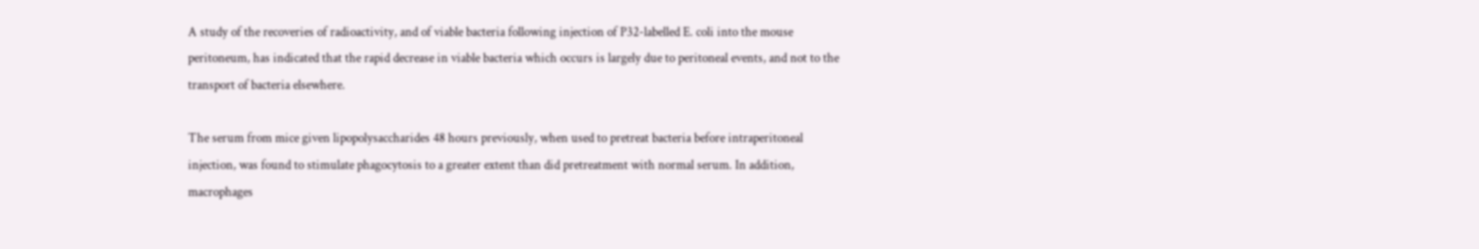A study of the recoveries of radioactivity, and of viable bacteria following injection of P32-labelled E. coli into the mouse peritoneum, has indicated that the rapid decrease in viable bacteria which occurs is largely due to peritoneal events, and not to the transport of bacteria elsewhere.

The serum from mice given lipopolysaccharides 48 hours previously, when used to pretreat bacteria before intraperitoneal injection, was found to stimulate phagocytosis to a greater extent than did pretreatment with normal serum. In addition, macrophages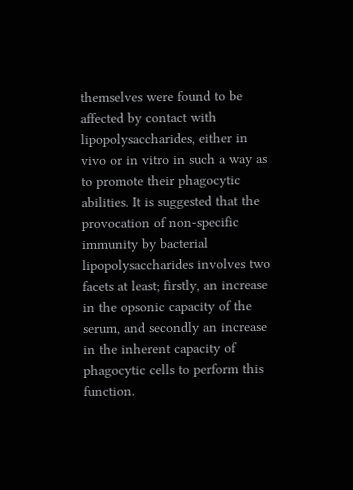themselves were found to be affected by contact with lipopolysaccharides, either in vivo or in vitro in such a way as to promote their phagocytic abilities. It is suggested that the provocation of non-specific immunity by bacterial lipopolysaccharides involves two facets at least; firstly, an increase in the opsonic capacity of the serum, and secondly an increase in the inherent capacity of phagocytic cells to perform this function.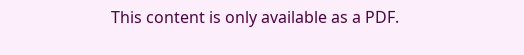This content is only available as a PDF.